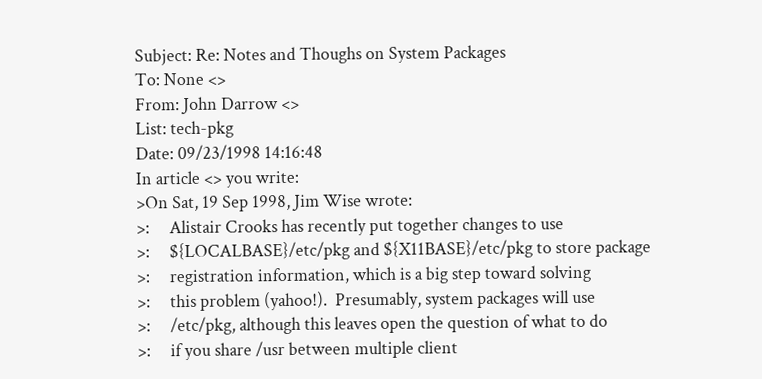Subject: Re: Notes and Thoughs on System Packages
To: None <>
From: John Darrow <>
List: tech-pkg
Date: 09/23/1998 14:16:48
In article <> you write:
>On Sat, 19 Sep 1998, Jim Wise wrote:
>:     Alistair Crooks has recently put together changes to use
>:     ${LOCALBASE}/etc/pkg and ${X11BASE}/etc/pkg to store package
>:     registration information, which is a big step toward solving
>:     this problem (yahoo!).  Presumably, system packages will use
>:     /etc/pkg, although this leaves open the question of what to do
>:     if you share /usr between multiple client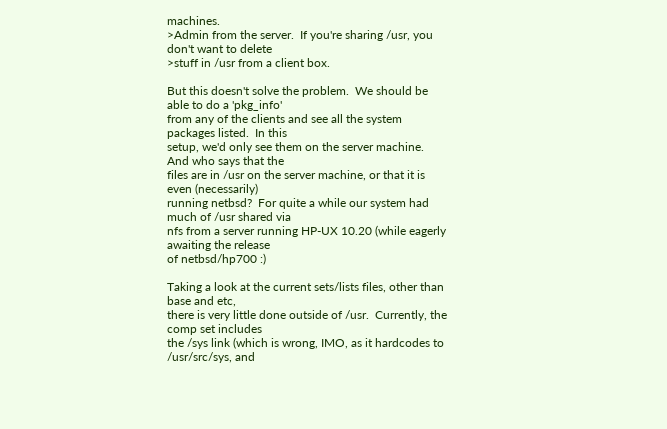machines.
>Admin from the server.  If you're sharing /usr, you don't want to delete
>stuff in /usr from a client box.

But this doesn't solve the problem.  We should be able to do a 'pkg_info'
from any of the clients and see all the system packages listed.  In this
setup, we'd only see them on the server machine.  And who says that the
files are in /usr on the server machine, or that it is even (necessarily)
running netbsd?  For quite a while our system had much of /usr shared via
nfs from a server running HP-UX 10.20 (while eagerly awaiting the release
of netbsd/hp700 :)

Taking a look at the current sets/lists files, other than base and etc,
there is very little done outside of /usr.  Currently, the comp set includes
the /sys link (which is wrong, IMO, as it hardcodes to /usr/src/sys, and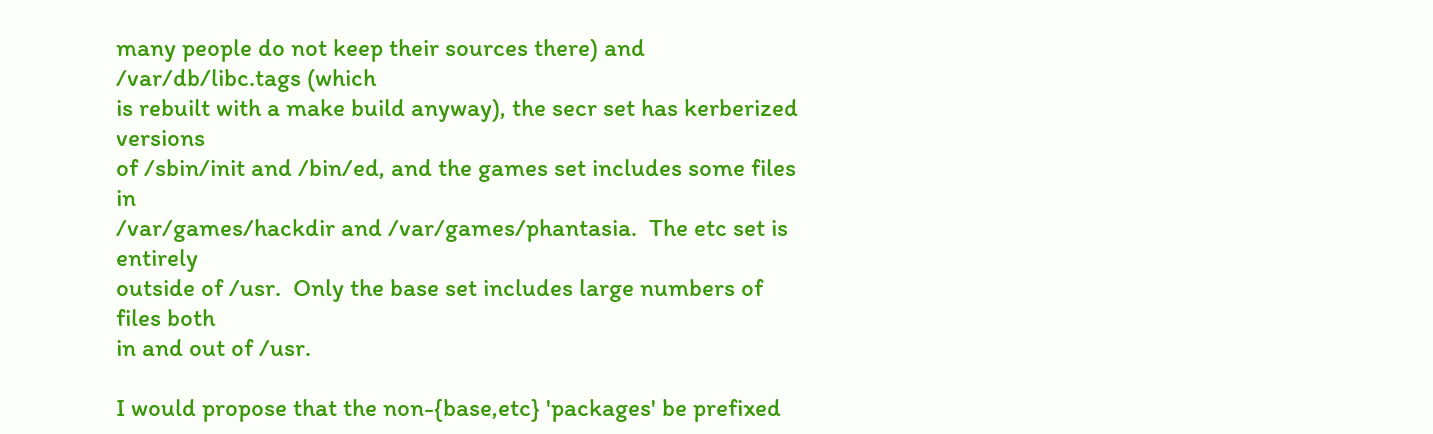many people do not keep their sources there) and /var/db/libc.tags (which
is rebuilt with a make build anyway), the secr set has kerberized versions
of /sbin/init and /bin/ed, and the games set includes some files in
/var/games/hackdir and /var/games/phantasia.  The etc set is entirely
outside of /usr.  Only the base set includes large numbers of files both
in and out of /usr.

I would propose that the non-{base,etc} 'packages' be prefixed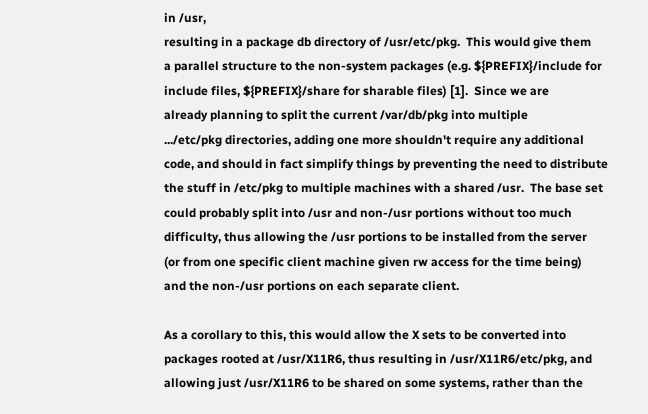in /usr,
resulting in a package db directory of /usr/etc/pkg.  This would give them
a parallel structure to the non-system packages (e.g. ${PREFIX}/include for
include files, ${PREFIX}/share for sharable files) [1].  Since we are
already planning to split the current /var/db/pkg into multiple
.../etc/pkg directories, adding one more shouldn't require any additional
code, and should in fact simplify things by preventing the need to distribute
the stuff in /etc/pkg to multiple machines with a shared /usr.  The base set
could probably split into /usr and non-/usr portions without too much
difficulty, thus allowing the /usr portions to be installed from the server
(or from one specific client machine given rw access for the time being)
and the non-/usr portions on each separate client.

As a corollary to this, this would allow the X sets to be converted into
packages rooted at /usr/X11R6, thus resulting in /usr/X11R6/etc/pkg, and
allowing just /usr/X11R6 to be shared on some systems, rather than the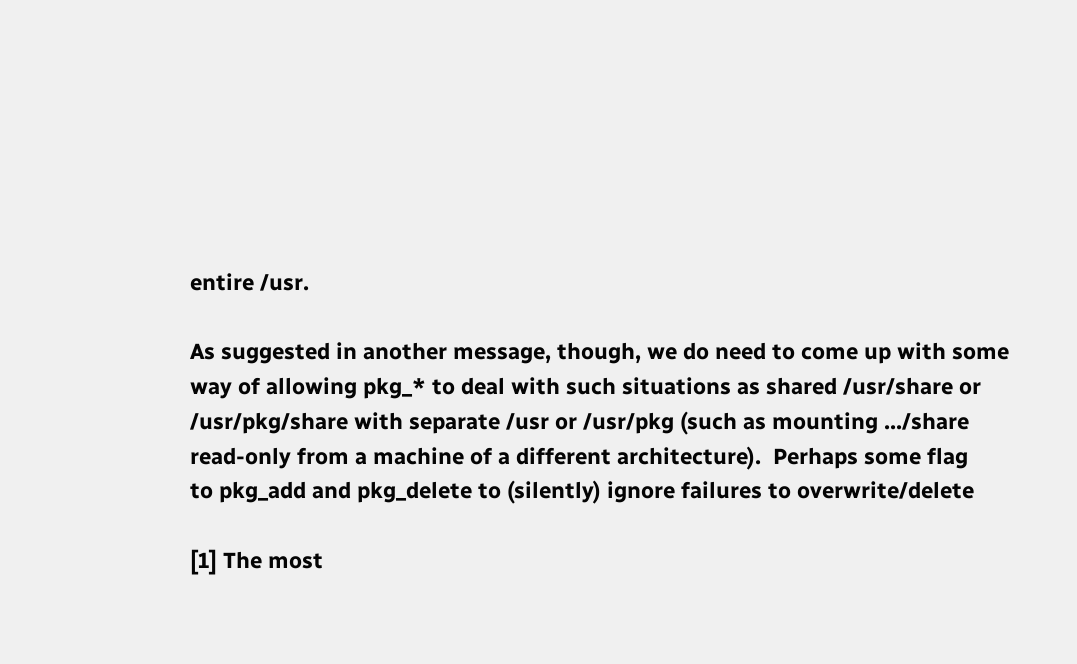entire /usr.

As suggested in another message, though, we do need to come up with some
way of allowing pkg_* to deal with such situations as shared /usr/share or
/usr/pkg/share with separate /usr or /usr/pkg (such as mounting .../share
read-only from a machine of a different architecture).  Perhaps some flag
to pkg_add and pkg_delete to (silently) ignore failures to overwrite/delete

[1] The most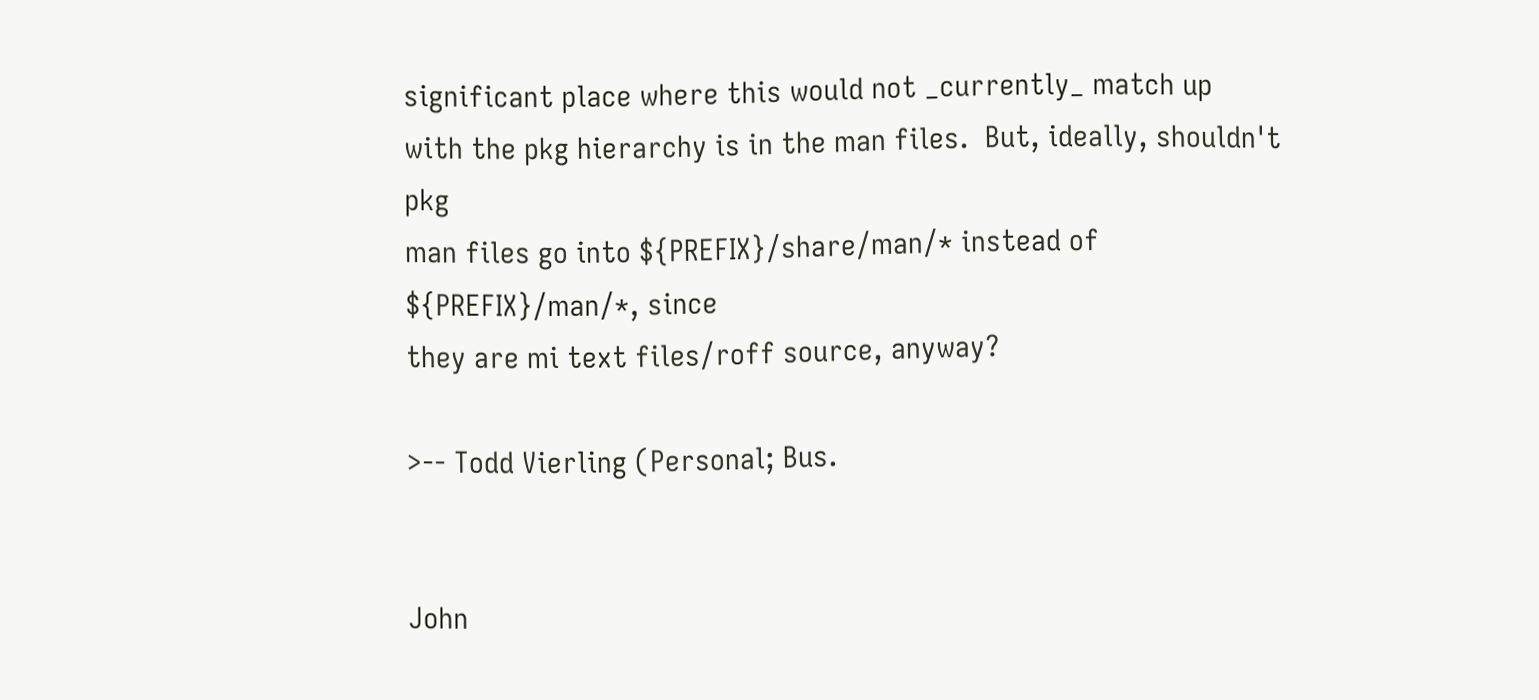significant place where this would not _currently_ match up
with the pkg hierarchy is in the man files.  But, ideally, shouldn't pkg
man files go into ${PREFIX}/share/man/* instead of ${PREFIX}/man/*, since
they are mi text files/roff source, anyway?

>-- Todd Vierling (Personal; Bus.


John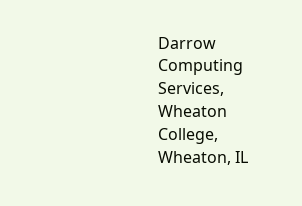Darrow
Computing Services, Wheaton College, Wheaton, IL